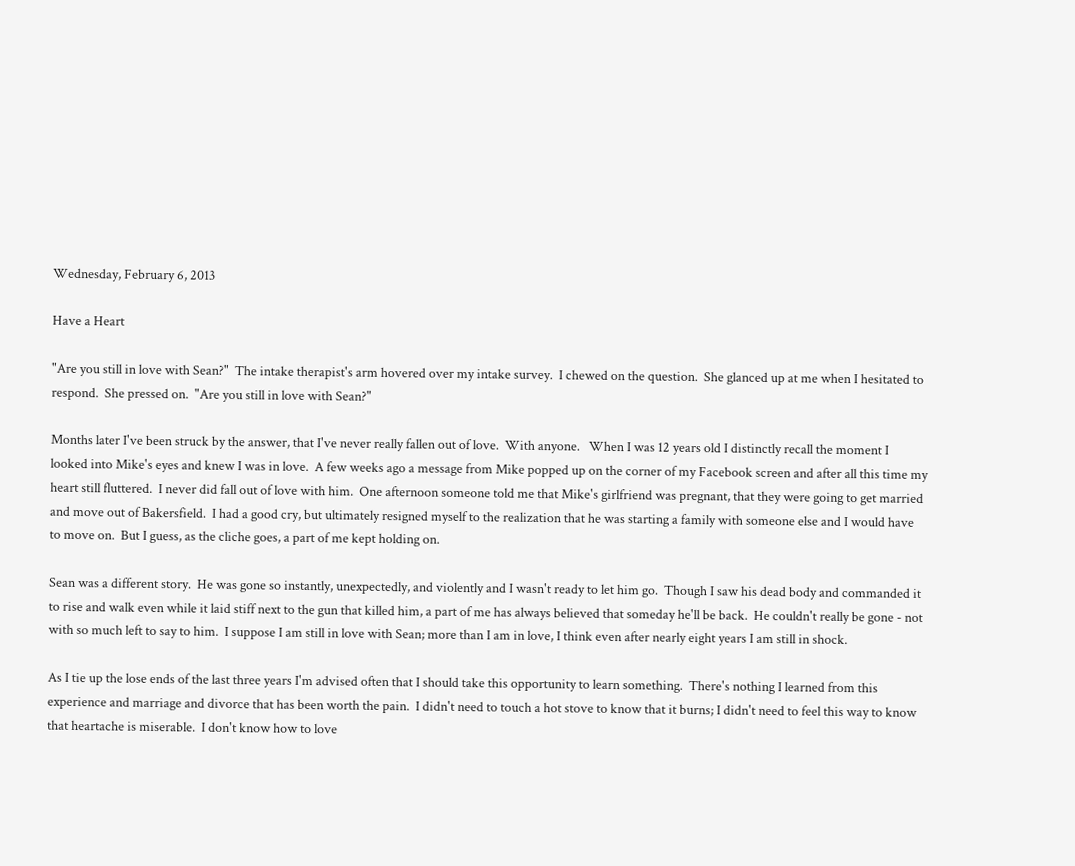Wednesday, February 6, 2013

Have a Heart

"Are you still in love with Sean?"  The intake therapist's arm hovered over my intake survey.  I chewed on the question.  She glanced up at me when I hesitated to respond.  She pressed on.  "Are you still in love with Sean?"

Months later I've been struck by the answer, that I've never really fallen out of love.  With anyone.   When I was 12 years old I distinctly recall the moment I looked into Mike's eyes and knew I was in love.  A few weeks ago a message from Mike popped up on the corner of my Facebook screen and after all this time my heart still fluttered.  I never did fall out of love with him.  One afternoon someone told me that Mike's girlfriend was pregnant, that they were going to get married and move out of Bakersfield.  I had a good cry, but ultimately resigned myself to the realization that he was starting a family with someone else and I would have to move on.  But I guess, as the cliche goes, a part of me kept holding on.

Sean was a different story.  He was gone so instantly, unexpectedly, and violently and I wasn't ready to let him go.  Though I saw his dead body and commanded it to rise and walk even while it laid stiff next to the gun that killed him, a part of me has always believed that someday he'll be back.  He couldn't really be gone - not with so much left to say to him.  I suppose I am still in love with Sean; more than I am in love, I think even after nearly eight years I am still in shock.

As I tie up the lose ends of the last three years I'm advised often that I should take this opportunity to learn something.  There's nothing I learned from this experience and marriage and divorce that has been worth the pain.  I didn't need to touch a hot stove to know that it burns; I didn't need to feel this way to know that heartache is miserable.  I don't know how to love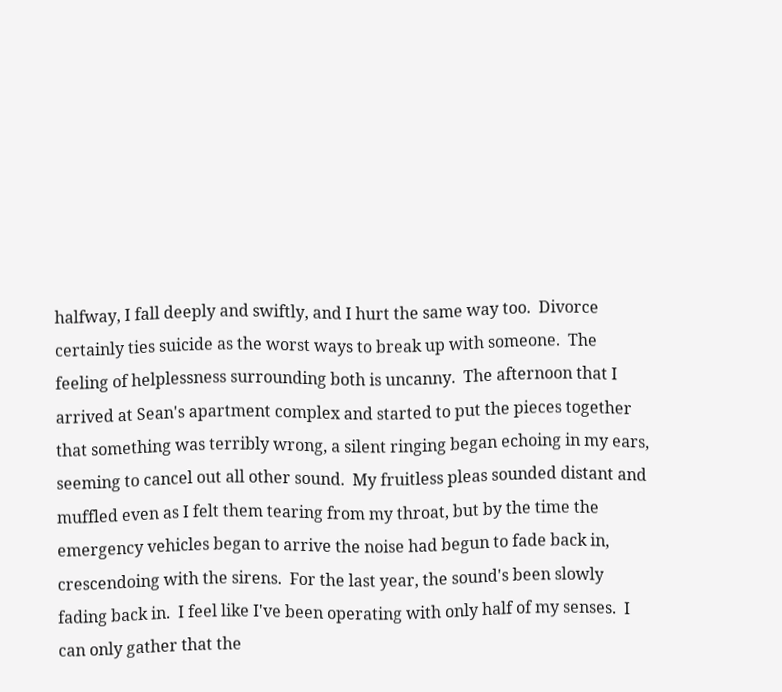halfway, I fall deeply and swiftly, and I hurt the same way too.  Divorce certainly ties suicide as the worst ways to break up with someone.  The feeling of helplessness surrounding both is uncanny.  The afternoon that I arrived at Sean's apartment complex and started to put the pieces together that something was terribly wrong, a silent ringing began echoing in my ears, seeming to cancel out all other sound.  My fruitless pleas sounded distant and muffled even as I felt them tearing from my throat, but by the time the emergency vehicles began to arrive the noise had begun to fade back in, crescendoing with the sirens.  For the last year, the sound's been slowly fading back in.  I feel like I've been operating with only half of my senses.  I can only gather that the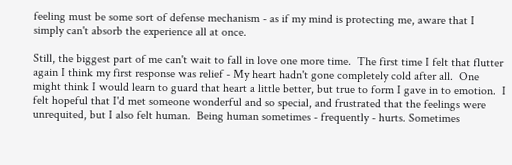feeling must be some sort of defense mechanism - as if my mind is protecting me, aware that I simply can't absorb the experience all at once.

Still, the biggest part of me can't wait to fall in love one more time.  The first time I felt that flutter again I think my first response was relief - My heart hadn't gone completely cold after all.  One might think I would learn to guard that heart a little better, but true to form I gave in to emotion.  I felt hopeful that I'd met someone wonderful and so special, and frustrated that the feelings were unrequited, but I also felt human.  Being human sometimes - frequently - hurts. Sometimes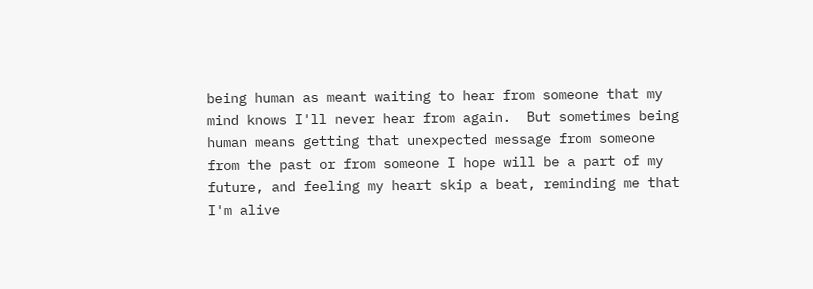being human as meant waiting to hear from someone that my mind knows I'll never hear from again.  But sometimes being human means getting that unexpected message from someone from the past or from someone I hope will be a part of my future, and feeling my heart skip a beat, reminding me that I'm alive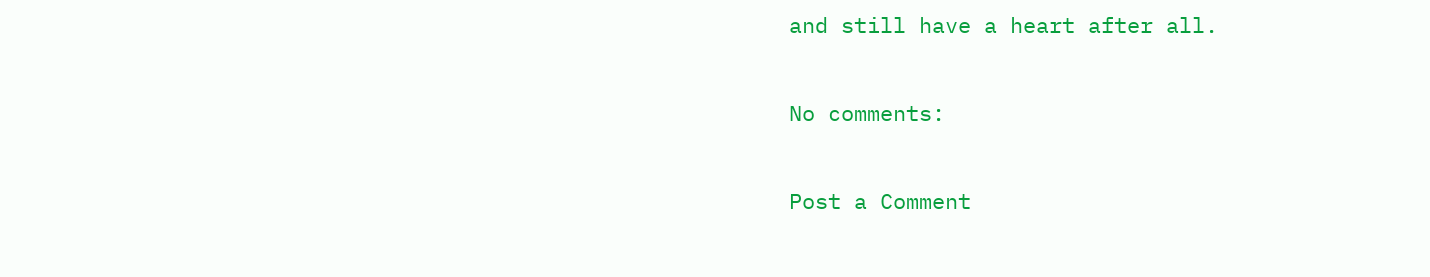and still have a heart after all.

No comments:

Post a Comment